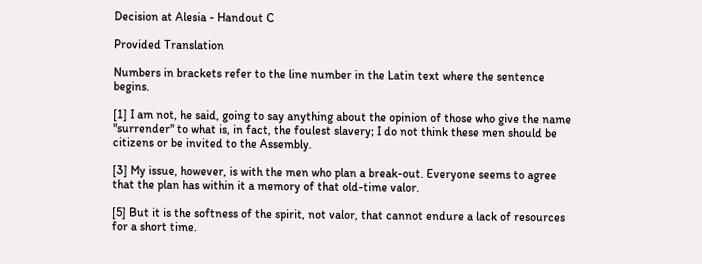Decision at Alesia - Handout C

Provided Translation

Numbers in brackets refer to the line number in the Latin text where the sentence begins.

[1] I am not, he said, going to say anything about the opinion of those who give the name "surrender" to what is, in fact, the foulest slavery; I do not think these men should be citizens or be invited to the Assembly.

[3] My issue, however, is with the men who plan a break-out. Everyone seems to agree that the plan has within it a memory of that old-time valor.

[5] But it is the softness of the spirit, not valor, that cannot endure a lack of resources for a short time.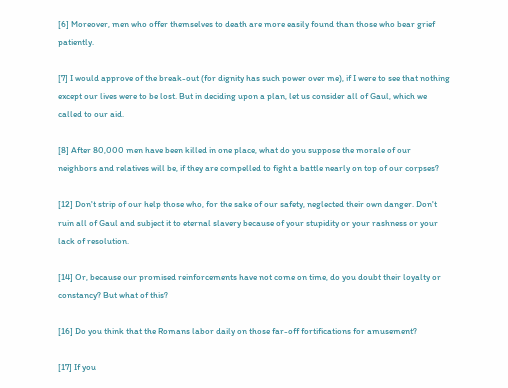[6] Moreover, men who offer themselves to death are more easily found than those who bear grief patiently.

[7] I would approve of the break-out (for dignity has such power over me), if I were to see that nothing except our lives were to be lost. But in deciding upon a plan, let us consider all of Gaul, which we called to our aid.

[8] After 80,000 men have been killed in one place, what do you suppose the morale of our neighbors and relatives will be, if they are compelled to fight a battle nearly on top of our corpses?

[12] Don't strip of our help those who, for the sake of our safety, neglected their own danger. Don't ruin all of Gaul and subject it to eternal slavery because of your stupidity or your rashness or your lack of resolution.

[14] Or, because our promised reinforcements have not come on time, do you doubt their loyalty or constancy? But what of this?

[16] Do you think that the Romans labor daily on those far-off fortifications for amusement?

[17] If you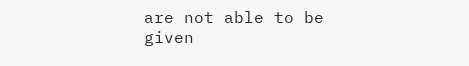are not able to be given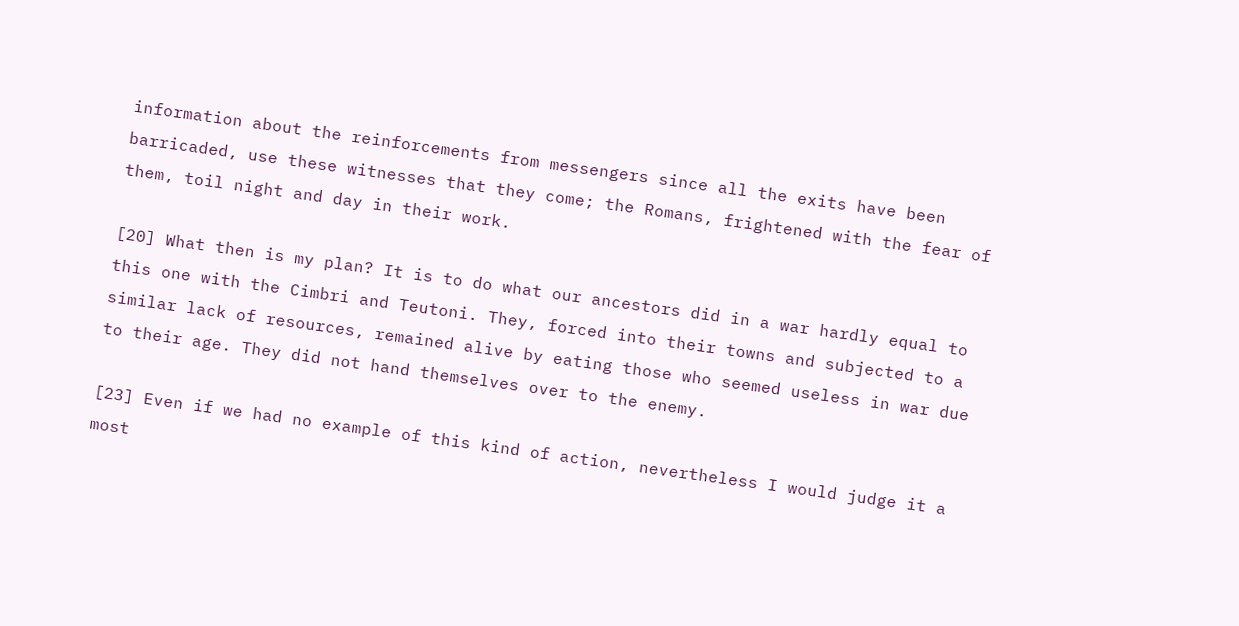information about the reinforcements from messengers since all the exits have been barricaded, use these witnesses that they come; the Romans, frightened with the fear of them, toil night and day in their work.

[20] What then is my plan? It is to do what our ancestors did in a war hardly equal to this one with the Cimbri and Teutoni. They, forced into their towns and subjected to a similar lack of resources, remained alive by eating those who seemed useless in war due to their age. They did not hand themselves over to the enemy.

[23] Even if we had no example of this kind of action, nevertheless I would judge it a most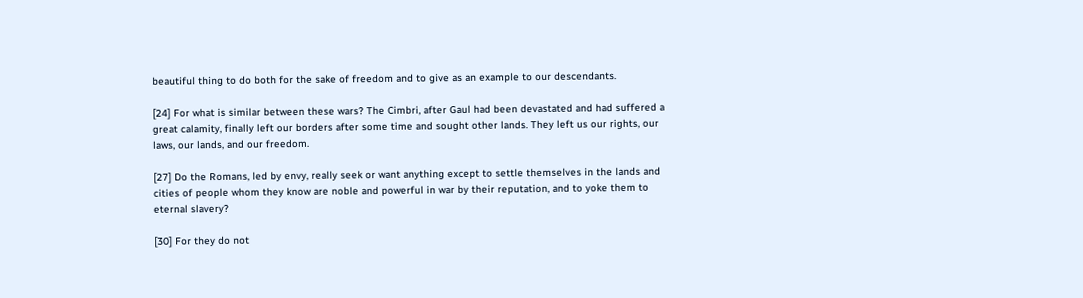beautiful thing to do both for the sake of freedom and to give as an example to our descendants.

[24] For what is similar between these wars? The Cimbri, after Gaul had been devastated and had suffered a great calamity, finally left our borders after some time and sought other lands. They left us our rights, our laws, our lands, and our freedom.

[27] Do the Romans, led by envy, really seek or want anything except to settle themselves in the lands and cities of people whom they know are noble and powerful in war by their reputation, and to yoke them to eternal slavery?

[30] For they do not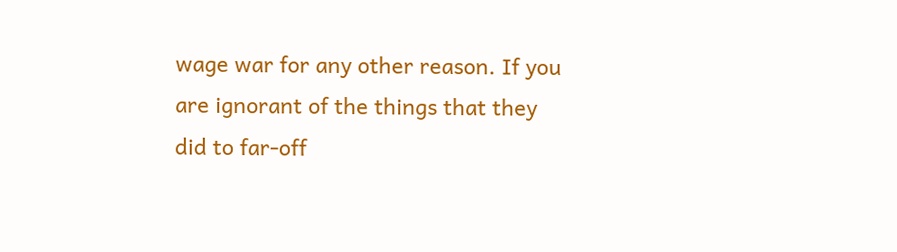wage war for any other reason. If you are ignorant of the things that they did to far-off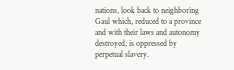nations, look back to neighboring Gaul which, reduced to a province and with their laws and autonomy destroyed, is oppressed by perpetual slavery.